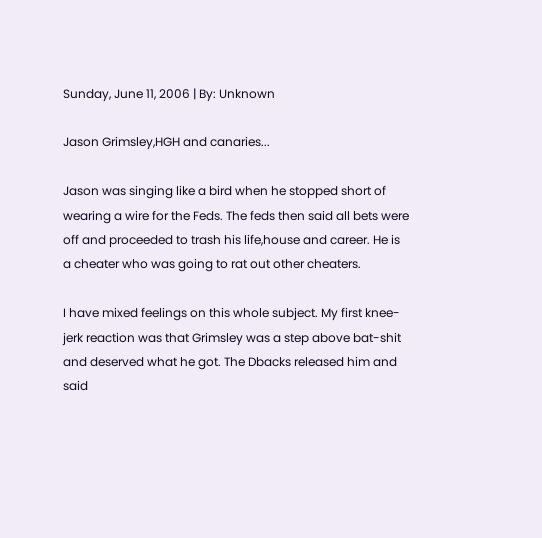Sunday, June 11, 2006 | By: Unknown

Jason Grimsley,HGH and canaries...

Jason was singing like a bird when he stopped short of wearing a wire for the Feds. The feds then said all bets were off and proceeded to trash his life,house and career. He is a cheater who was going to rat out other cheaters.

I have mixed feelings on this whole subject. My first knee-jerk reaction was that Grimsley was a step above bat-shit and deserved what he got. The Dbacks released him and said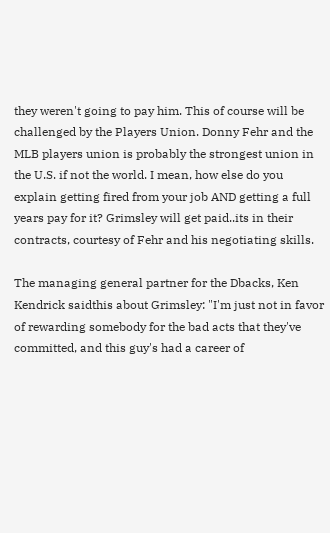they weren't going to pay him. This of course will be challenged by the Players Union. Donny Fehr and the MLB players union is probably the strongest union in the U.S. if not the world. I mean, how else do you explain getting fired from your job AND getting a full years pay for it? Grimsley will get paid..its in their contracts, courtesy of Fehr and his negotiating skills.

The managing general partner for the Dbacks, Ken Kendrick saidthis about Grimsley: "I'm just not in favor of rewarding somebody for the bad acts that they've committed, and this guy's had a career of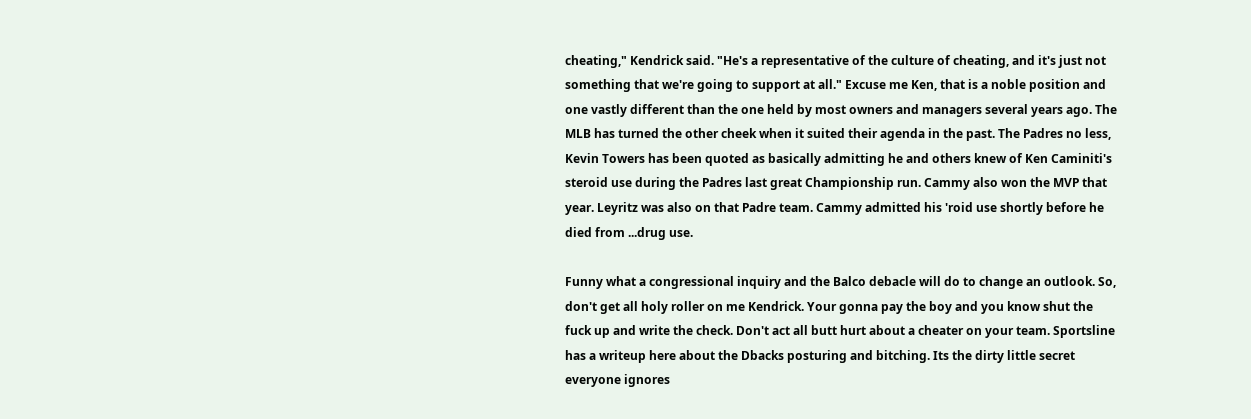cheating," Kendrick said. "He's a representative of the culture of cheating, and it's just not something that we're going to support at all." Excuse me Ken, that is a noble position and one vastly different than the one held by most owners and managers several years ago. The MLB has turned the other cheek when it suited their agenda in the past. The Padres no less, Kevin Towers has been quoted as basically admitting he and others knew of Ken Caminiti's steroid use during the Padres last great Championship run. Cammy also won the MVP that year. Leyritz was also on that Padre team. Cammy admitted his 'roid use shortly before he died from ...drug use.

Funny what a congressional inquiry and the Balco debacle will do to change an outlook. So, don't get all holy roller on me Kendrick. Your gonna pay the boy and you know shut the fuck up and write the check. Don't act all butt hurt about a cheater on your team. Sportsline has a writeup here about the Dbacks posturing and bitching. Its the dirty little secret everyone ignores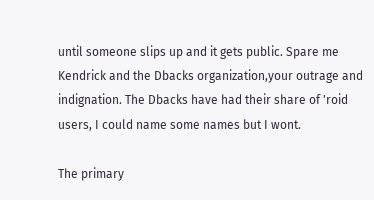until someone slips up and it gets public. Spare me Kendrick and the Dbacks organization,your outrage and indignation. The Dbacks have had their share of 'roid users, I could name some names but I wont.

The primary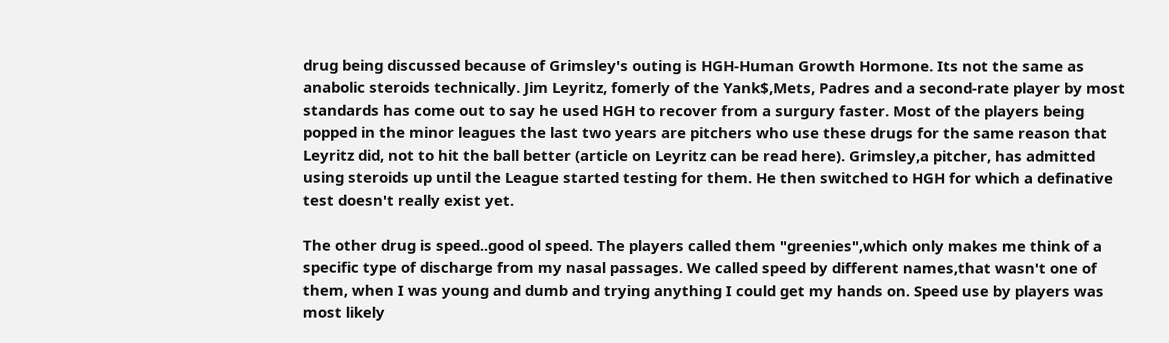drug being discussed because of Grimsley's outing is HGH-Human Growth Hormone. Its not the same as anabolic steroids technically. Jim Leyritz, fomerly of the Yank$,Mets, Padres and a second-rate player by most standards has come out to say he used HGH to recover from a surgury faster. Most of the players being popped in the minor leagues the last two years are pitchers who use these drugs for the same reason that Leyritz did, not to hit the ball better (article on Leyritz can be read here). Grimsley,a pitcher, has admitted using steroids up until the League started testing for them. He then switched to HGH for which a definative test doesn't really exist yet.

The other drug is speed..good ol speed. The players called them "greenies",which only makes me think of a specific type of discharge from my nasal passages. We called speed by different names,that wasn't one of them, when I was young and dumb and trying anything I could get my hands on. Speed use by players was most likely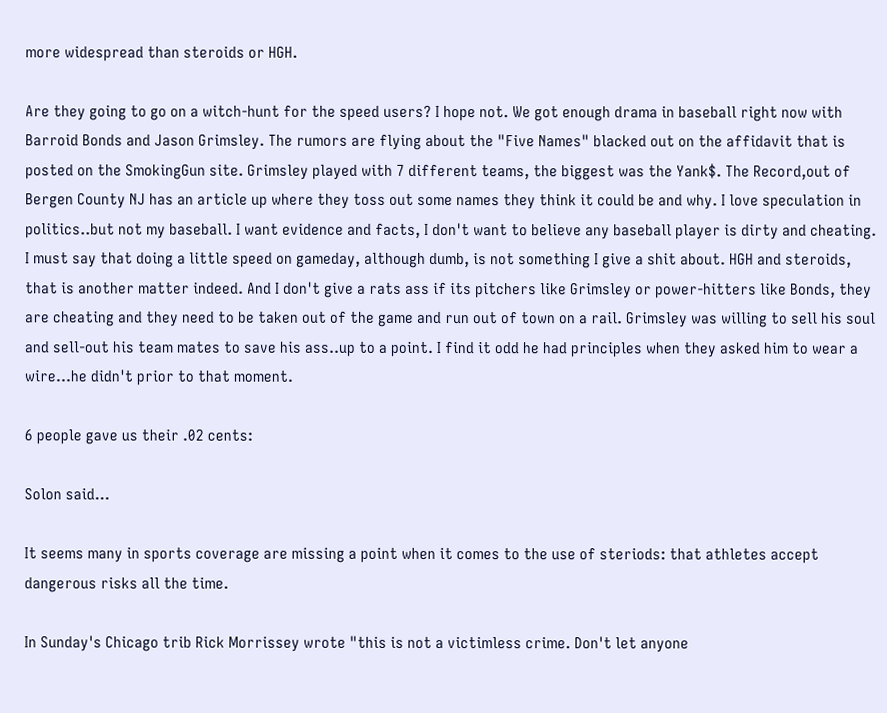more widespread than steroids or HGH.

Are they going to go on a witch-hunt for the speed users? I hope not. We got enough drama in baseball right now with Barroid Bonds and Jason Grimsley. The rumors are flying about the "Five Names" blacked out on the affidavit that is posted on the SmokingGun site. Grimsley played with 7 different teams, the biggest was the Yank$. The Record,out of Bergen County NJ has an article up where they toss out some names they think it could be and why. I love speculation in politics..but not my baseball. I want evidence and facts, I don't want to believe any baseball player is dirty and cheating. I must say that doing a little speed on gameday, although dumb, is not something I give a shit about. HGH and steroids, that is another matter indeed. And I don't give a rats ass if its pitchers like Grimsley or power-hitters like Bonds, they are cheating and they need to be taken out of the game and run out of town on a rail. Grimsley was willing to sell his soul and sell-out his team mates to save his ass..up to a point. I find it odd he had principles when they asked him to wear a wire...he didn't prior to that moment.

6 people gave us their .02 cents:

Solon said...

It seems many in sports coverage are missing a point when it comes to the use of steriods: that athletes accept dangerous risks all the time.

In Sunday's Chicago trib Rick Morrissey wrote "this is not a victimless crime. Don't let anyone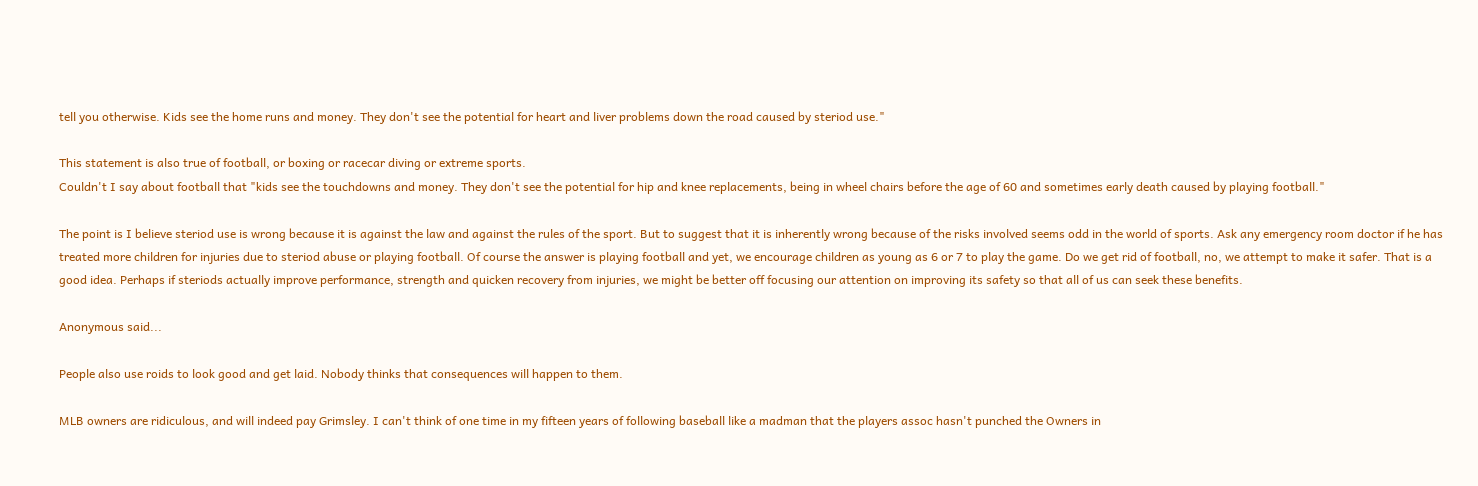tell you otherwise. Kids see the home runs and money. They don't see the potential for heart and liver problems down the road caused by steriod use."

This statement is also true of football, or boxing or racecar diving or extreme sports.
Couldn't I say about football that "kids see the touchdowns and money. They don't see the potential for hip and knee replacements, being in wheel chairs before the age of 60 and sometimes early death caused by playing football."

The point is I believe steriod use is wrong because it is against the law and against the rules of the sport. But to suggest that it is inherently wrong because of the risks involved seems odd in the world of sports. Ask any emergency room doctor if he has treated more children for injuries due to steriod abuse or playing football. Of course the answer is playing football and yet, we encourage children as young as 6 or 7 to play the game. Do we get rid of football, no, we attempt to make it safer. That is a good idea. Perhaps if steriods actually improve performance, strength and quicken recovery from injuries, we might be better off focusing our attention on improving its safety so that all of us can seek these benefits.

Anonymous said...

People also use roids to look good and get laid. Nobody thinks that consequences will happen to them.

MLB owners are ridiculous, and will indeed pay Grimsley. I can't think of one time in my fifteen years of following baseball like a madman that the players assoc hasn't punched the Owners in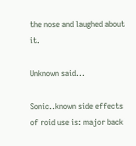the nose and laughed about it.

Unknown said...

Sonic..known side effects of roid use is: major back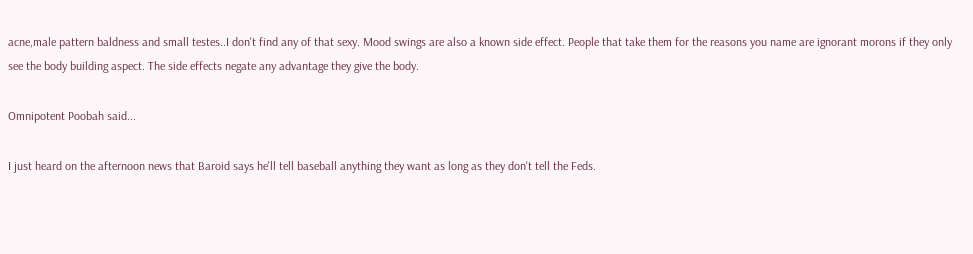acne,male pattern baldness and small testes..I don't find any of that sexy. Mood swings are also a known side effect. People that take them for the reasons you name are ignorant morons if they only see the body building aspect. The side effects negate any advantage they give the body.

Omnipotent Poobah said...

I just heard on the afternoon news that Baroid says he'll tell baseball anything they want as long as they don't tell the Feds.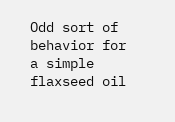Odd sort of behavior for a simple flaxseed oil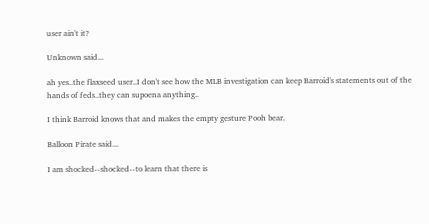user ain't it?

Unknown said...

ah yes..the flaxseed user..I don't see how the MLB investigation can keep Barroid's statements out of the hands of feds..they can supoena anything..

I think Barroid knows that and makes the empty gesture Pooh bear.

Balloon Pirate said...

I am shocked--shocked--to learn that there is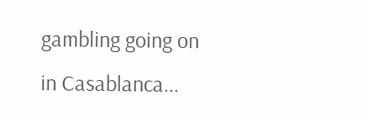gambling going on in Casablanca...